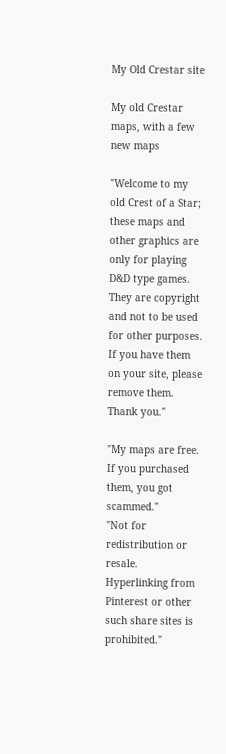My Old Crestar site

My old Crestar maps, with a few new maps

"Welcome to my old Crest of a Star; these maps and other graphics are only for playing D&D type games. They are copyright and not to be used for other purposes. If you have them on your site, please remove them. Thank you."

"My maps are free. If you purchased them, you got scammed."
"Not for redistribution or resale. Hyperlinking from Pinterest or other such share sites is prohibited."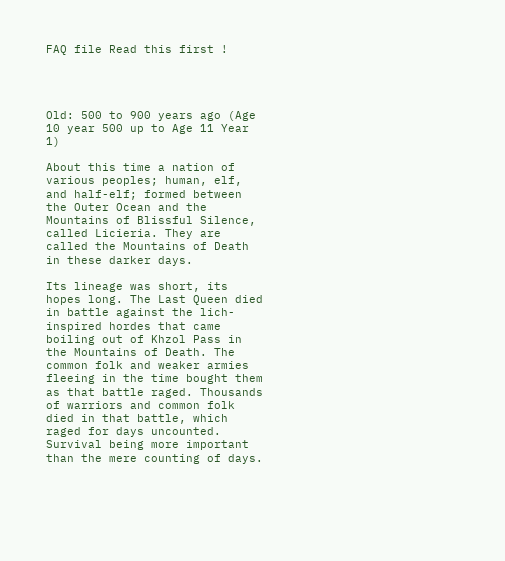FAQ file Read this first !




Old: 500 to 900 years ago (Age 10 year 500 up to Age 11 Year 1)

About this time a nation of various peoples; human, elf, and half-elf; formed between the Outer Ocean and the Mountains of Blissful Silence, called Licieria. They are called the Mountains of Death in these darker days.

Its lineage was short, its hopes long. The Last Queen died in battle against the lich-inspired hordes that came boiling out of Khzol Pass in the Mountains of Death. The common folk and weaker armies fleeing in the time bought them as that battle raged. Thousands of warriors and common folk died in that battle, which raged for days uncounted. Survival being more important than the mere counting of days.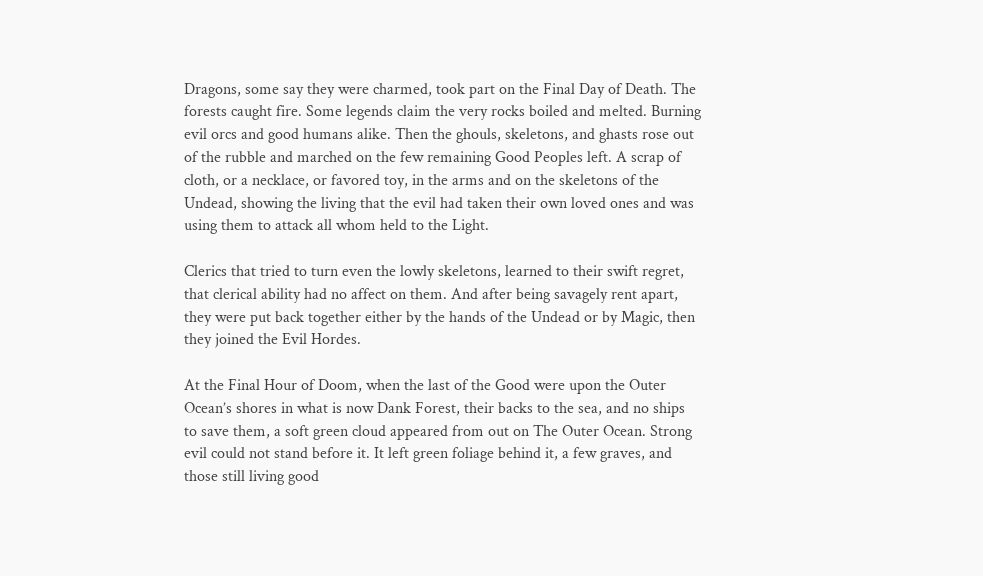Dragons, some say they were charmed, took part on the Final Day of Death. The forests caught fire. Some legends claim the very rocks boiled and melted. Burning evil orcs and good humans alike. Then the ghouls, skeletons, and ghasts rose out of the rubble and marched on the few remaining Good Peoples left. A scrap of cloth, or a necklace, or favored toy, in the arms and on the skeletons of the Undead, showing the living that the evil had taken their own loved ones and was using them to attack all whom held to the Light.

Clerics that tried to turn even the lowly skeletons, learned to their swift regret, that clerical ability had no affect on them. And after being savagely rent apart, they were put back together either by the hands of the Undead or by Magic, then they joined the Evil Hordes.

At the Final Hour of Doom, when the last of the Good were upon the Outer Ocean’s shores in what is now Dank Forest, their backs to the sea, and no ships to save them, a soft green cloud appeared from out on The Outer Ocean. Strong evil could not stand before it. It left green foliage behind it, a few graves, and those still living good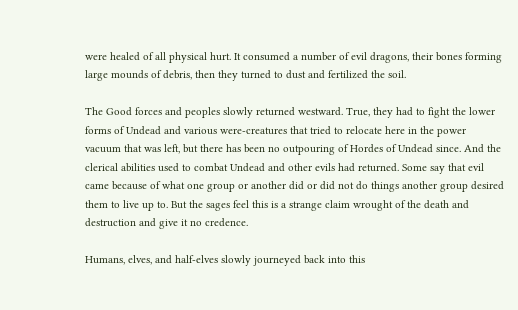were healed of all physical hurt. It consumed a number of evil dragons, their bones forming large mounds of debris, then they turned to dust and fertilized the soil.

The Good forces and peoples slowly returned westward. True, they had to fight the lower forms of Undead and various were-creatures that tried to relocate here in the power vacuum that was left, but there has been no outpouring of Hordes of Undead since. And the clerical abilities used to combat Undead and other evils had returned. Some say that evil came because of what one group or another did or did not do things another group desired them to live up to. But the sages feel this is a strange claim wrought of the death and destruction and give it no credence.

Humans, elves, and half-elves slowly journeyed back into this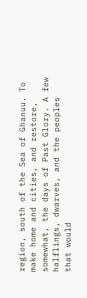region, south of the Sea of Ghanuu. To make home and cities, and restore, somewhat, the days of Past Glory. A few halflings, dwarves, and the peoples that would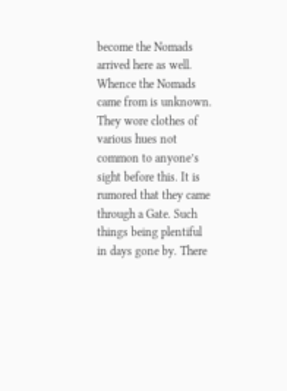become the Nomads arrived here as well. Whence the Nomads came from is unknown. They wore clothes of various hues not common to anyone’s sight before this. It is rumored that they came through a Gate. Such things being plentiful in days gone by. There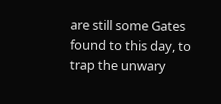are still some Gates found to this day, to trap the unwary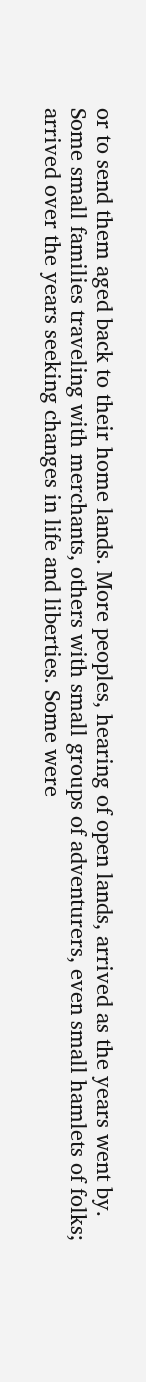or to send them aged back to their home lands. More peoples, hearing of open lands, arrived as the years went by. Some small families traveling with merchants, others with small groups of adventurers, even small hamlets of folks; arrived over the years seeking changes in life and liberties. Some were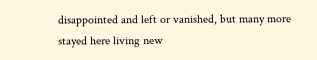disappointed and left or vanished, but many more stayed here living new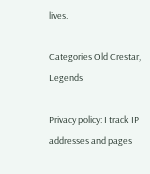lives.

Categories Old Crestar, Legends

Privacy policy: I track IP addresses and pages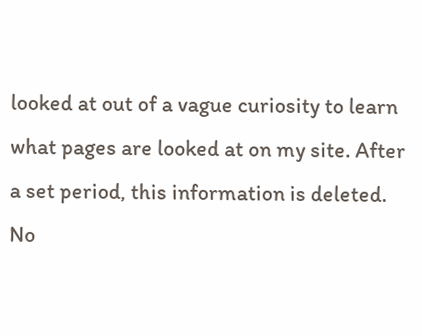looked at out of a vague curiosity to learn what pages are looked at on my site. After a set period, this information is deleted. No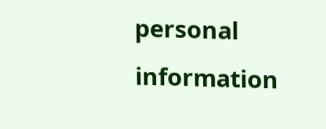personal information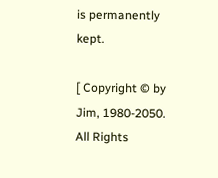is permanently kept.

[ Copyright © by Jim, 1980-2050. All Rights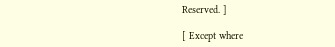Reserved. ]

[ Except where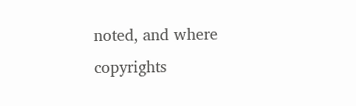noted, and where copyrights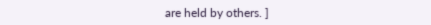are held by others. ]